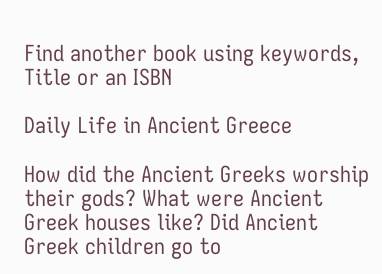Find another book using keywords, Title or an ISBN

Daily Life in Ancient Greece

How did the Ancient Greeks worship their gods? What were Ancient Greek houses like? Did Ancient Greek children go to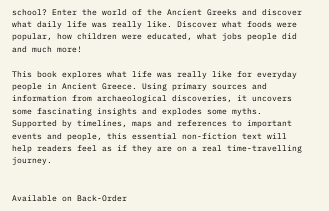school? Enter the world of the Ancient Greeks and discover what daily life was really like. Discover what foods were popular, how children were educated, what jobs people did and much more!

This book explores what life was really like for everyday people in Ancient Greece. Using primary sources and information from archaeological discoveries, it uncovers some fascinating insights and explodes some myths. Supported by timelines, maps and references to important events and people, this essential non-fiction text will help readers feel as if they are on a real time-travelling journey.


Available on Back-Order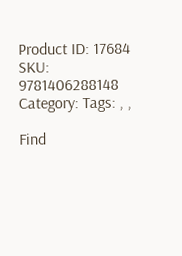Product ID: 17684 SKU: 9781406288148 Category: Tags: , ,

Find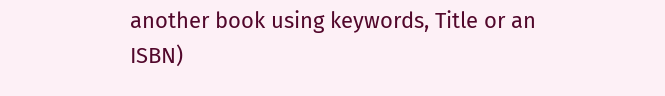another book using keywords, Title or an ISBN)